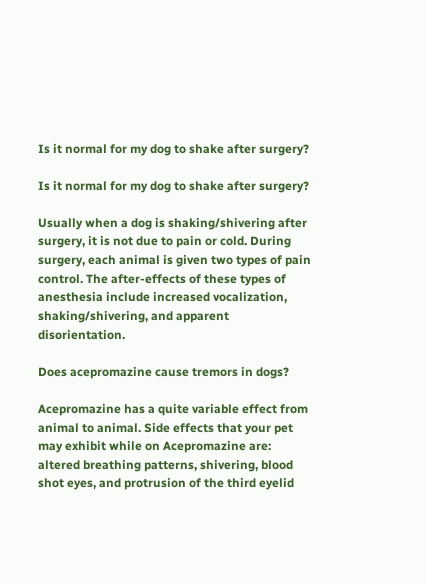Is it normal for my dog to shake after surgery?

Is it normal for my dog to shake after surgery?

Usually when a dog is shaking/shivering after surgery, it is not due to pain or cold. During surgery, each animal is given two types of pain control. The after-effects of these types of anesthesia include increased vocalization, shaking/shivering, and apparent disorientation.

Does acepromazine cause tremors in dogs?

Acepromazine has a quite variable effect from animal to animal. Side effects that your pet may exhibit while on Acepromazine are: altered breathing patterns, shivering, blood shot eyes, and protrusion of the third eyelid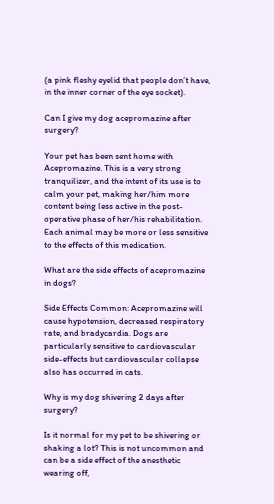(a pink fleshy eyelid that people don’t have, in the inner corner of the eye socket).

Can I give my dog acepromazine after surgery?

Your pet has been sent home with Acepromazine. This is a very strong tranquilizer, and the intent of its use is to calm your pet, making her/him more content being less active in the post-operative phase of her/his rehabilitation. Each animal may be more or less sensitive to the effects of this medication.

What are the side effects of acepromazine in dogs?

Side Effects Common: Acepromazine will cause hypotension, decreased respiratory rate, and bradycardia. Dogs are particularly sensitive to cardiovascular side-effects but cardiovascular collapse also has occurred in cats.

Why is my dog shivering 2 days after surgery?

Is it normal for my pet to be shivering or shaking a lot? This is not uncommon and can be a side effect of the anesthetic wearing off,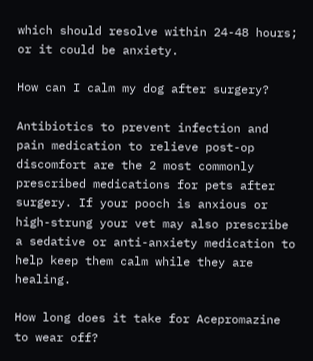which should resolve within 24-48 hours; or it could be anxiety.

How can I calm my dog after surgery?

Antibiotics to prevent infection and pain medication to relieve post-op discomfort are the 2 most commonly prescribed medications for pets after surgery. If your pooch is anxious or high-strung your vet may also prescribe a sedative or anti-anxiety medication to help keep them calm while they are healing.

How long does it take for Acepromazine to wear off?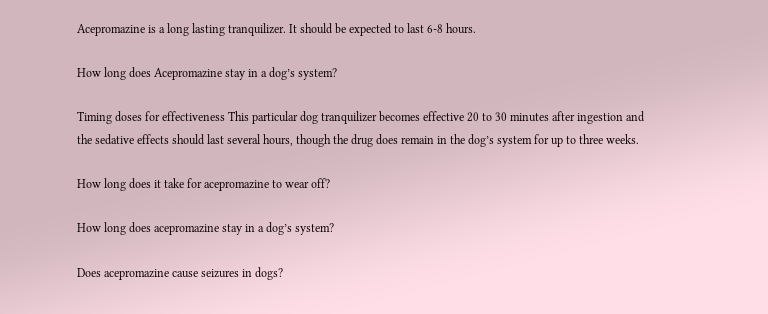Acepromazine is a long lasting tranquilizer. It should be expected to last 6-8 hours.

How long does Acepromazine stay in a dog’s system?

Timing doses for effectiveness This particular dog tranquilizer becomes effective 20 to 30 minutes after ingestion and the sedative effects should last several hours, though the drug does remain in the dog’s system for up to three weeks.

How long does it take for acepromazine to wear off?

How long does acepromazine stay in a dog’s system?

Does acepromazine cause seizures in dogs?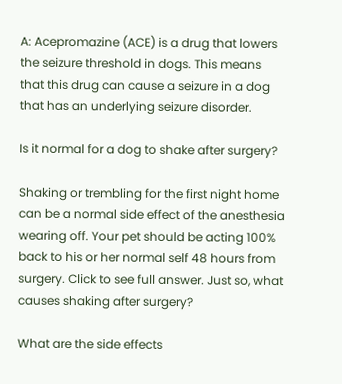A: Acepromazine (ACE) is a drug that lowers the seizure threshold in dogs. This means that this drug can cause a seizure in a dog that has an underlying seizure disorder.

Is it normal for a dog to shake after surgery?

Shaking or trembling for the first night home can be a normal side effect of the anesthesia wearing off. Your pet should be acting 100% back to his or her normal self 48 hours from surgery. Click to see full answer. Just so, what causes shaking after surgery?

What are the side effects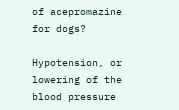of acepromazine for dogs?

Hypotension, or lowering of the blood pressure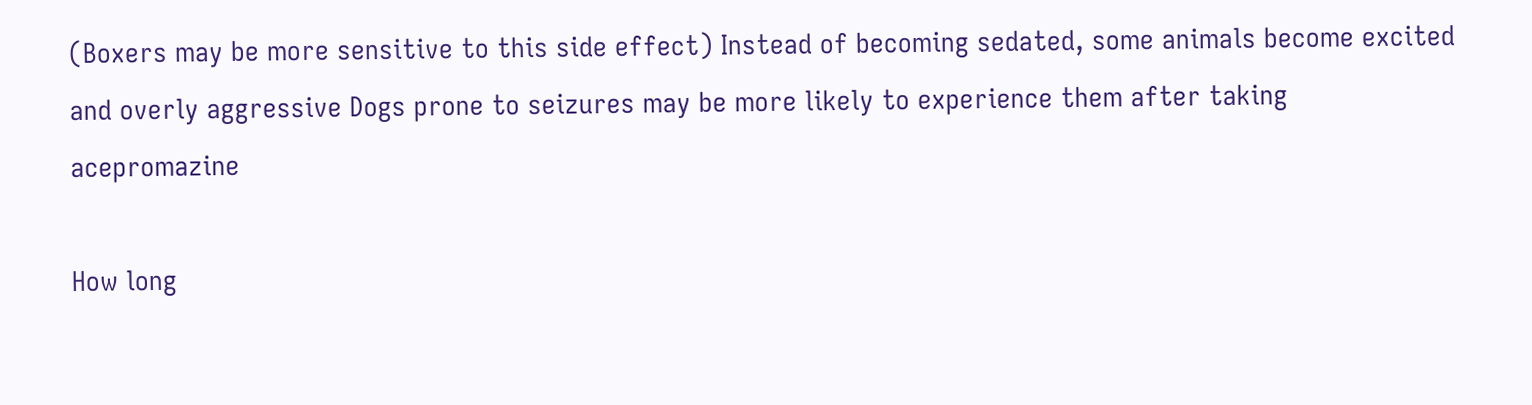(Boxers may be more sensitive to this side effect) Instead of becoming sedated, some animals become excited and overly aggressive Dogs prone to seizures may be more likely to experience them after taking acepromazine

How long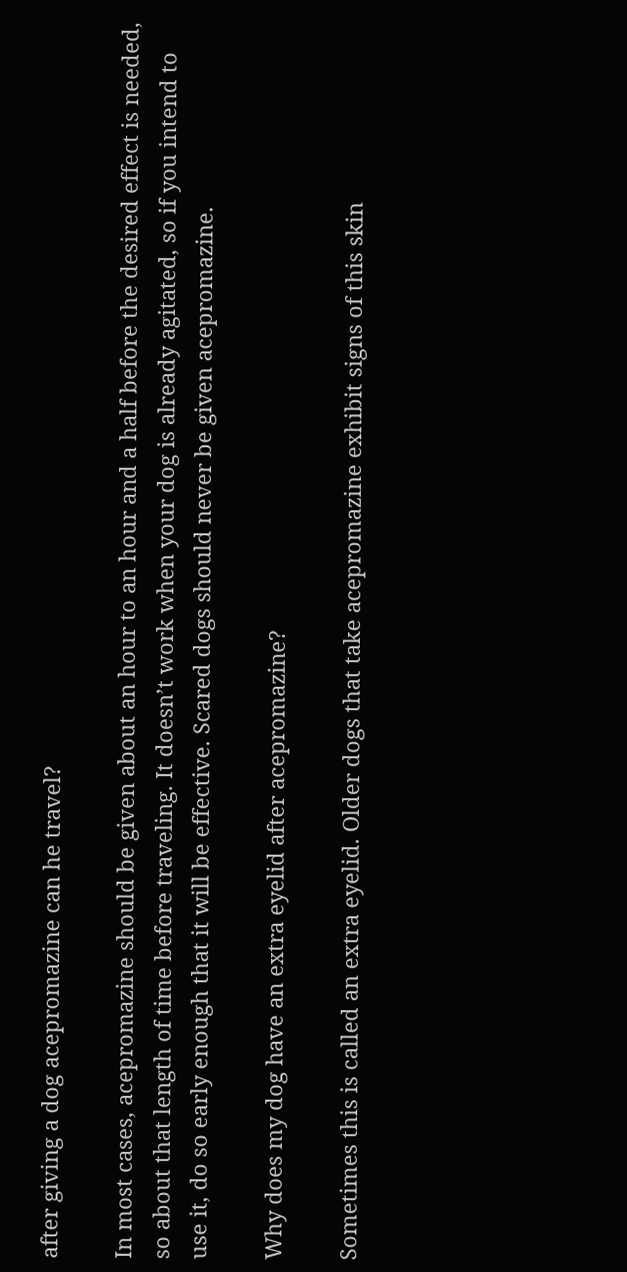after giving a dog acepromazine can he travel?

In most cases, acepromazine should be given about an hour to an hour and a half before the desired effect is needed, so about that length of time before traveling. It doesn’t work when your dog is already agitated, so if you intend to use it, do so early enough that it will be effective. Scared dogs should never be given acepromazine.

Why does my dog have an extra eyelid after acepromazine?

Sometimes this is called an extra eyelid. Older dogs that take acepromazine exhibit signs of this skin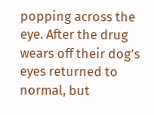popping across the eye. After the drug wears off their dog’s eyes returned to normal, but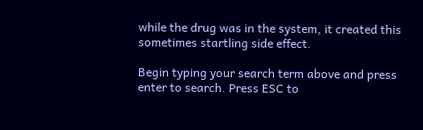while the drug was in the system, it created this sometimes startling side effect.

Begin typing your search term above and press enter to search. Press ESC to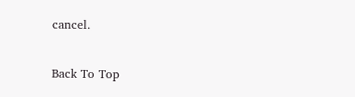cancel.

Back To Top